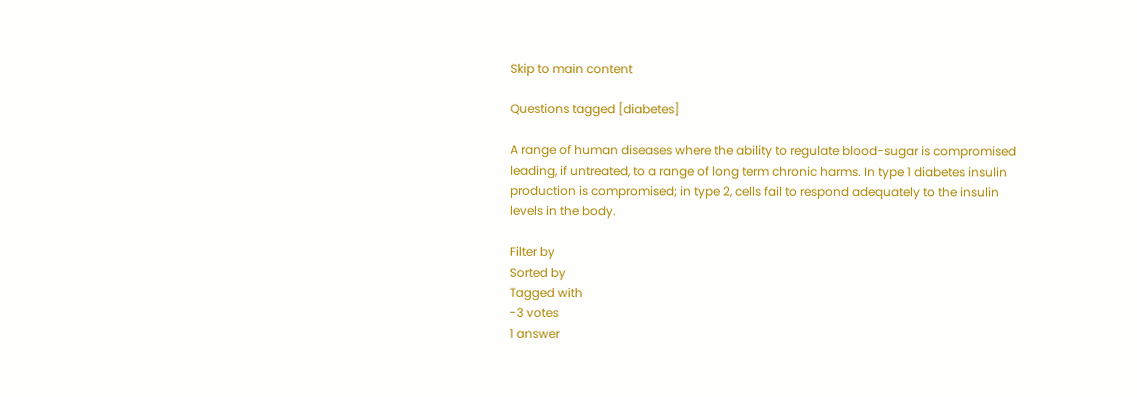Skip to main content

Questions tagged [diabetes]

A range of human diseases where the ability to regulate blood-sugar is compromised leading, if untreated, to a range of long term chronic harms. In type 1 diabetes insulin production is compromised; in type 2, cells fail to respond adequately to the insulin levels in the body.

Filter by
Sorted by
Tagged with
-3 votes
1 answer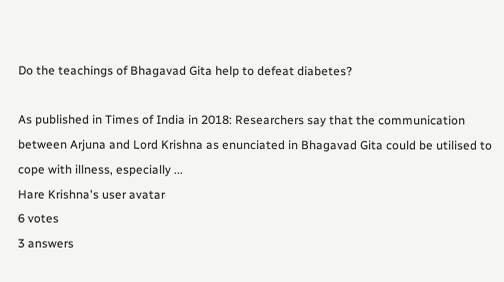Do the teachings of Bhagavad Gita help to defeat diabetes?

As published in Times of India in 2018: Researchers say that the communication between Arjuna and Lord Krishna as enunciated in Bhagavad Gita could be utilised to cope with illness, especially ...
Hare Krishna's user avatar
6 votes
3 answers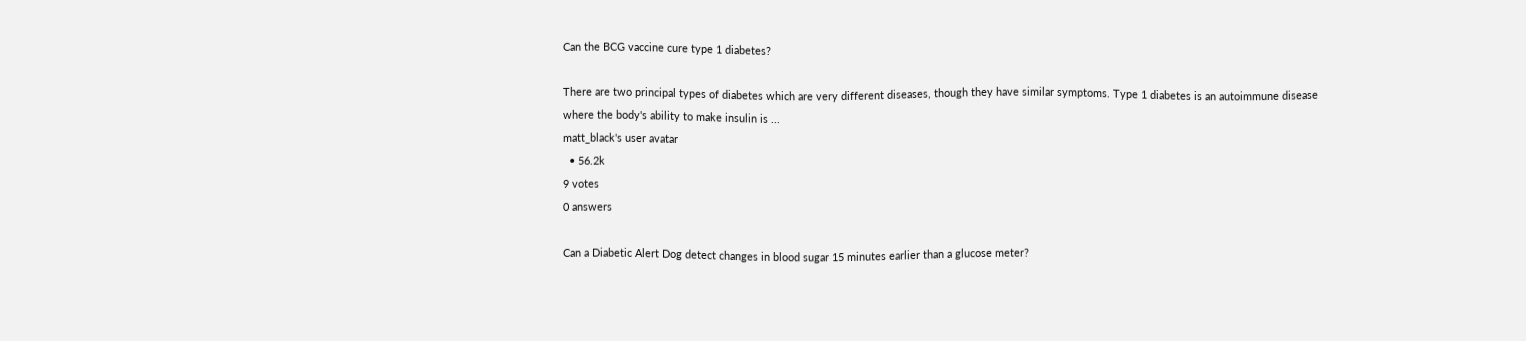Can the BCG vaccine cure type 1 diabetes?

There are two principal types of diabetes which are very different diseases, though they have similar symptoms. Type 1 diabetes is an autoimmune disease where the body's ability to make insulin is ...
matt_black's user avatar
  • 56.2k
9 votes
0 answers

Can a Diabetic Alert Dog detect changes in blood sugar 15 minutes earlier than a glucose meter?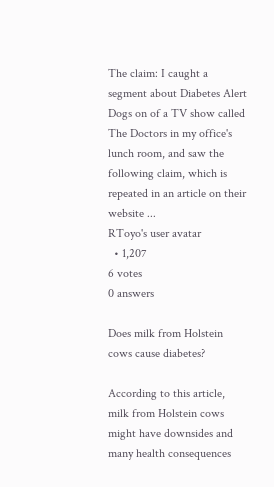The claim: I caught a segment about Diabetes Alert Dogs on of a TV show called The Doctors in my office's lunch room, and saw the following claim, which is repeated in an article on their website ...
RToyo's user avatar
  • 1,207
6 votes
0 answers

Does milk from Holstein cows cause diabetes?

According to this article, milk from Holstein cows might have downsides and many health consequences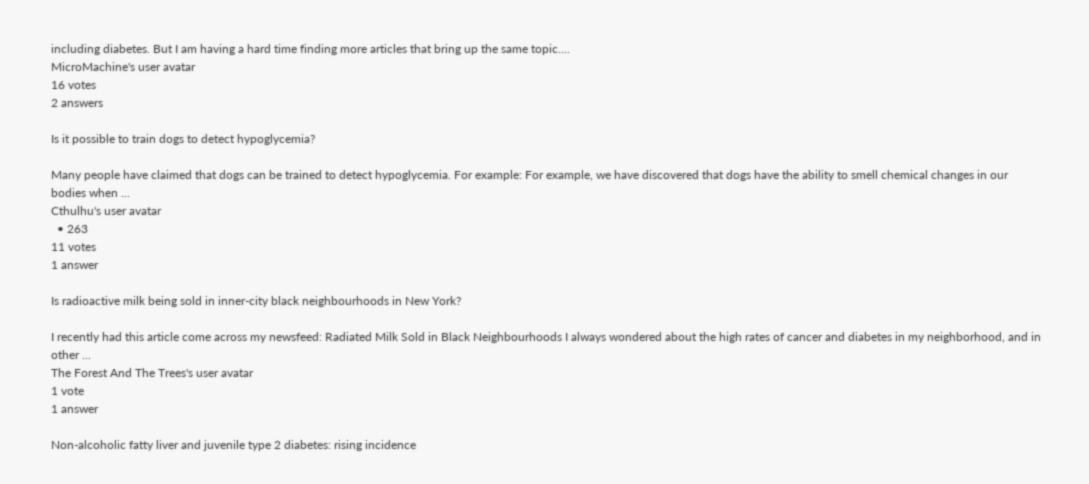including diabetes. But I am having a hard time finding more articles that bring up the same topic....
MicroMachine's user avatar
16 votes
2 answers

Is it possible to train dogs to detect hypoglycemia?

Many people have claimed that dogs can be trained to detect hypoglycemia. For example: For example, we have discovered that dogs have the ability to smell chemical changes in our bodies when ...
Cthulhu's user avatar
  • 263
11 votes
1 answer

Is radioactive milk being sold in inner-city black neighbourhoods in New York?

I recently had this article come across my newsfeed: Radiated Milk Sold in Black Neighbourhoods I always wondered about the high rates of cancer and diabetes in my neighborhood, and in other ...
The Forest And The Trees's user avatar
1 vote
1 answer

Non-alcoholic fatty liver and juvenile type 2 diabetes: rising incidence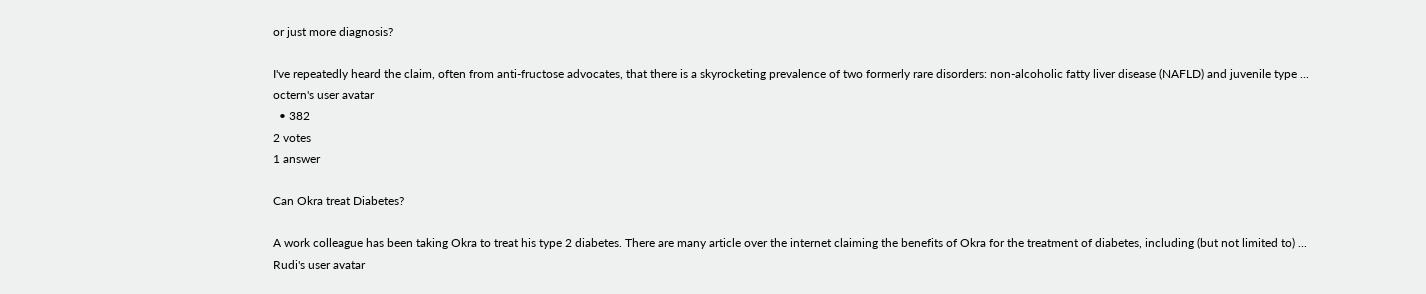or just more diagnosis?

I've repeatedly heard the claim, often from anti-fructose advocates, that there is a skyrocketing prevalence of two formerly rare disorders: non-alcoholic fatty liver disease (NAFLD) and juvenile type ...
octern's user avatar
  • 382
2 votes
1 answer

Can Okra treat Diabetes?

A work colleague has been taking Okra to treat his type 2 diabetes. There are many article over the internet claiming the benefits of Okra for the treatment of diabetes, including (but not limited to) ...
Rudi's user avatar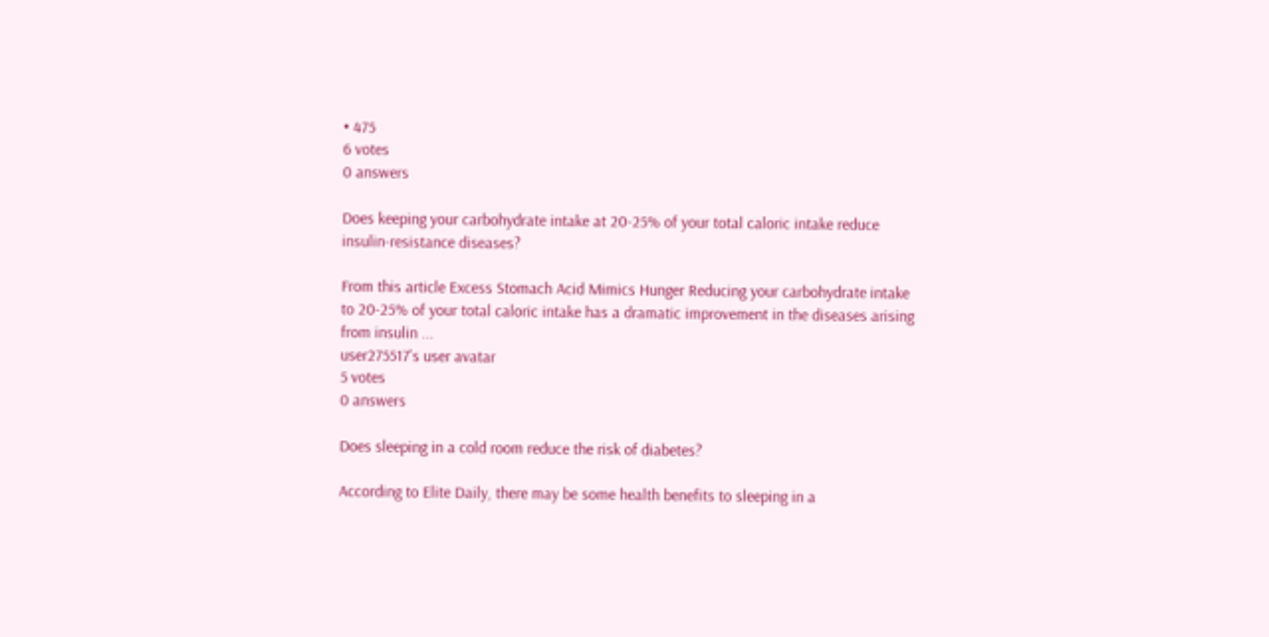• 475
6 votes
0 answers

Does keeping your carbohydrate intake at 20-25% of your total caloric intake reduce insulin-resistance diseases?

From this article Excess Stomach Acid Mimics Hunger Reducing your carbohydrate intake to 20-25% of your total caloric intake has a dramatic improvement in the diseases arising from insulin ...
user275517's user avatar
5 votes
0 answers

Does sleeping in a cold room reduce the risk of diabetes?

According to Elite Daily, there may be some health benefits to sleeping in a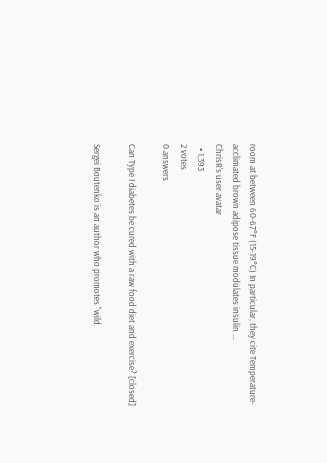room at between 60-67°F (15-19°C) In particular, they cite Temperature-acclimated brown adipose tissue modulates insulin ...
ChrisR's user avatar
  • 1,393
2 votes
0 answers

Can Type I diabetes be cured with a raw food diet and exercise? [closed]

Sergei Boutenko is an author who promotes "wild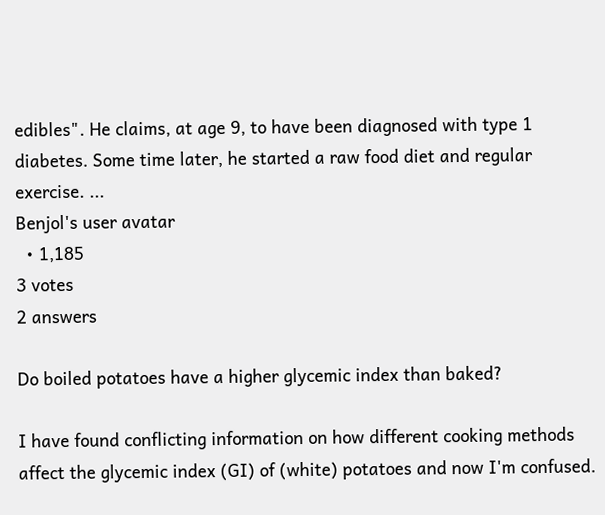edibles". He claims, at age 9, to have been diagnosed with type 1 diabetes. Some time later, he started a raw food diet and regular exercise. ...
Benjol's user avatar
  • 1,185
3 votes
2 answers

Do boiled potatoes have a higher glycemic index than baked?

I have found conflicting information on how different cooking methods affect the glycemic index (GI) of (white) potatoes and now I'm confused.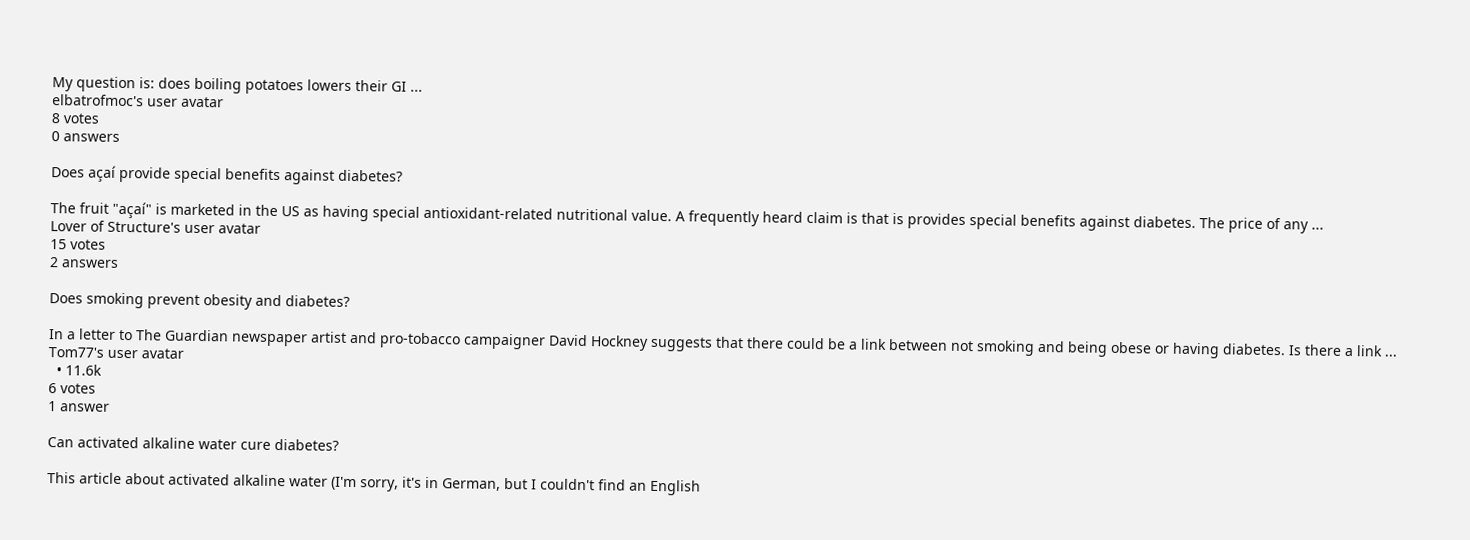My question is: does boiling potatoes lowers their GI ...
elbatrofmoc's user avatar
8 votes
0 answers

Does açaí provide special benefits against diabetes?

The fruit "açaí" is marketed in the US as having special antioxidant-related nutritional value. A frequently heard claim is that is provides special benefits against diabetes. The price of any ...
Lover of Structure's user avatar
15 votes
2 answers

Does smoking prevent obesity and diabetes?

In a letter to The Guardian newspaper artist and pro-tobacco campaigner David Hockney suggests that there could be a link between not smoking and being obese or having diabetes. Is there a link ...
Tom77's user avatar
  • 11.6k
6 votes
1 answer

Can activated alkaline water cure diabetes?

This article about activated alkaline water (I'm sorry, it's in German, but I couldn't find an English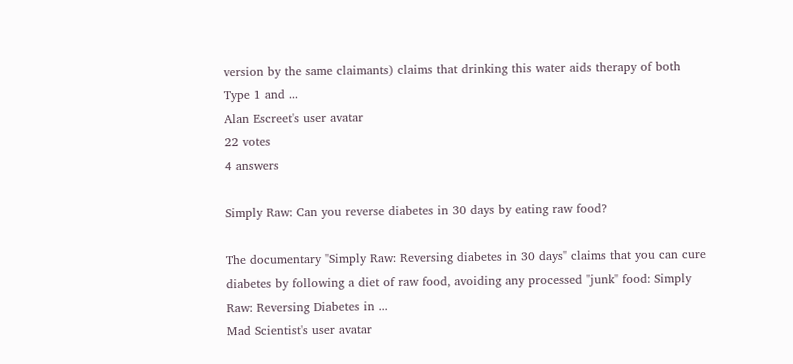version by the same claimants) claims that drinking this water aids therapy of both Type 1 and ...
Alan Escreet's user avatar
22 votes
4 answers

Simply Raw: Can you reverse diabetes in 30 days by eating raw food?

The documentary "Simply Raw: Reversing diabetes in 30 days" claims that you can cure diabetes by following a diet of raw food, avoiding any processed "junk" food: Simply Raw: Reversing Diabetes in ...
Mad Scientist's user avatar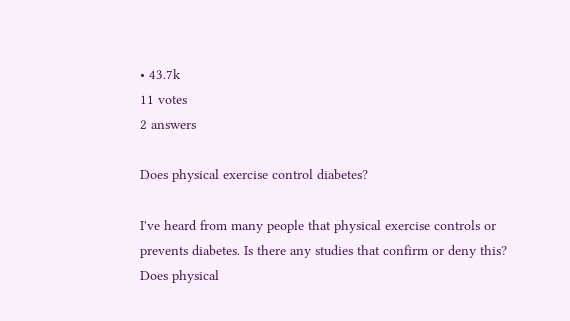• 43.7k
11 votes
2 answers

Does physical exercise control diabetes?

I've heard from many people that physical exercise controls or prevents diabetes. Is there any studies that confirm or deny this? Does physical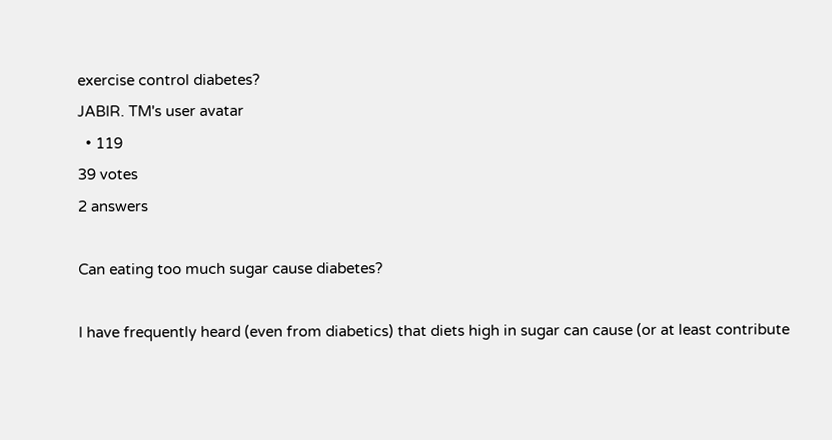exercise control diabetes?
JABIR. TM's user avatar
  • 119
39 votes
2 answers

Can eating too much sugar cause diabetes?

I have frequently heard (even from diabetics) that diets high in sugar can cause (or at least contribute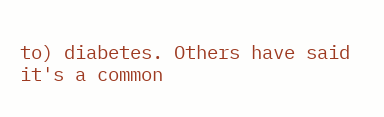to) diabetes. Others have said it's a common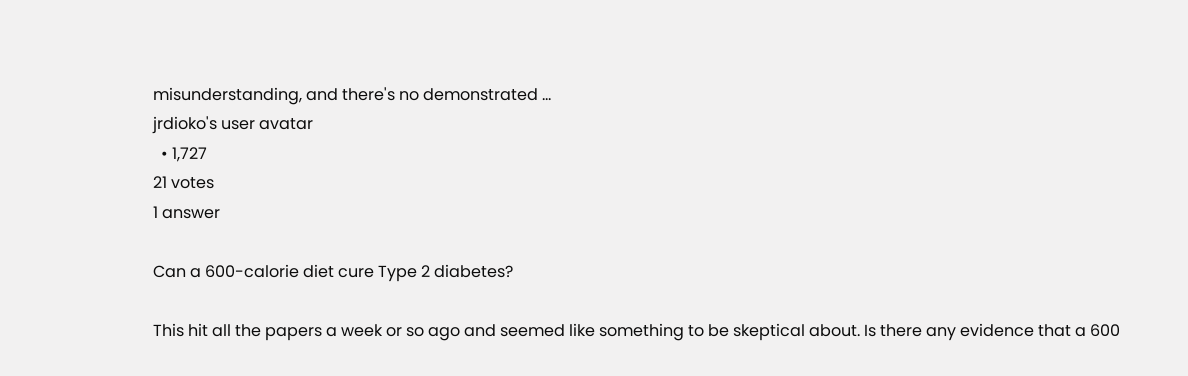misunderstanding, and there's no demonstrated ...
jrdioko's user avatar
  • 1,727
21 votes
1 answer

Can a 600-calorie diet cure Type 2 diabetes?

This hit all the papers a week or so ago and seemed like something to be skeptical about. Is there any evidence that a 600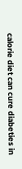calorie diet can cure diabeties in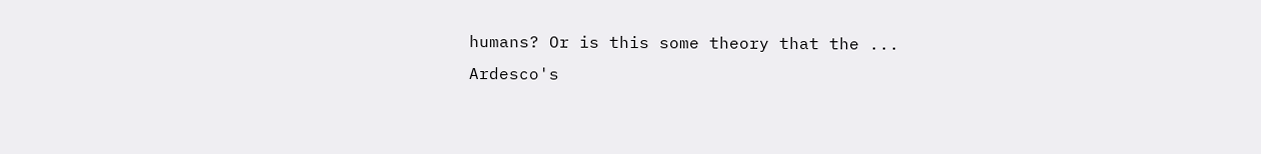humans? Or is this some theory that the ...
Ardesco's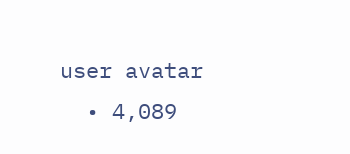user avatar
  • 4,089